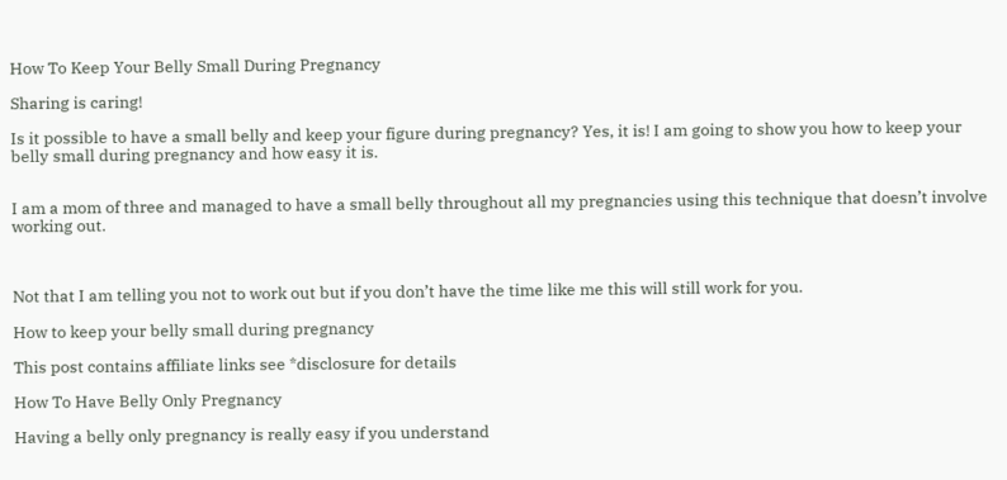How To Keep Your Belly Small During Pregnancy

Sharing is caring!

Is it possible to have a small belly and keep your figure during pregnancy? Yes, it is! I am going to show you how to keep your belly small during pregnancy and how easy it is.


I am a mom of three and managed to have a small belly throughout all my pregnancies using this technique that doesn’t involve working out.



Not that I am telling you not to work out but if you don’t have the time like me this will still work for you.

How to keep your belly small during pregnancy

This post contains affiliate links see *disclosure for details

How To Have Belly Only Pregnancy

Having a belly only pregnancy is really easy if you understand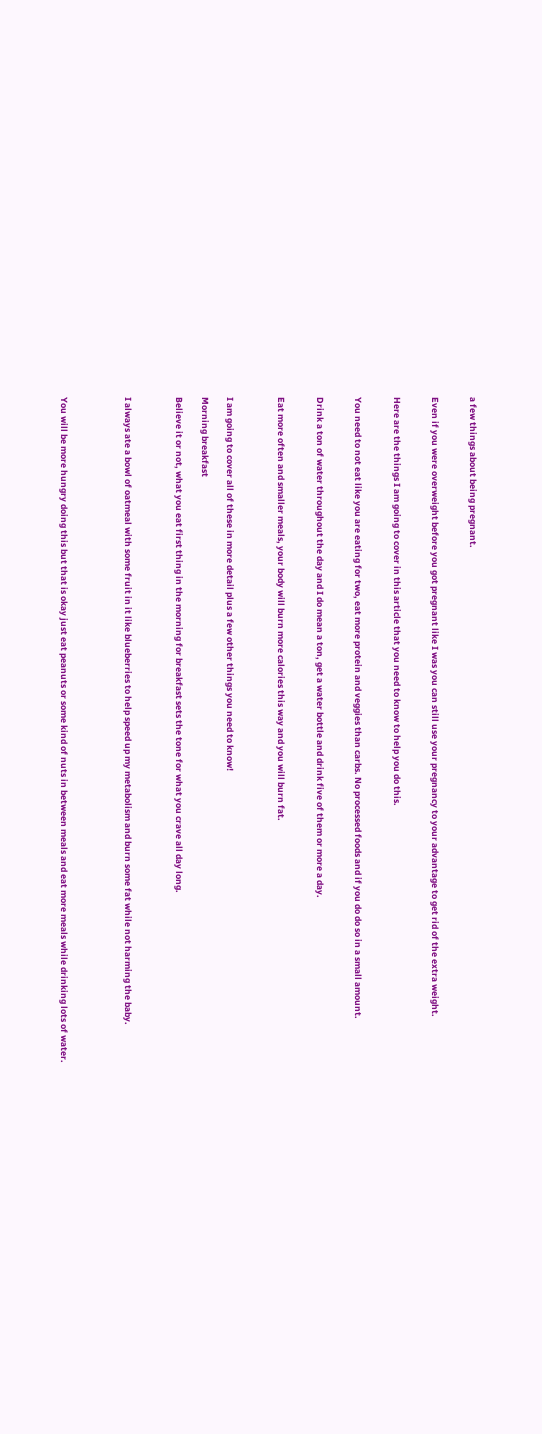a few things about being pregnant.


Even if you were overweight before you got pregnant like I was you can still use your pregnancy to your advantage to get rid of the extra weight.


Here are the things I am going to cover in this article that you need to know to help you do this.


You need to not eat like you are eating for two, eat more protein and veggies than carbs. No processed foods and if you do do so in a small amount.


Drink a ton of water throughout the day and I do mean a ton, get a water bottle and drink five of them or more a day.


Eat more often and smaller meals, your body will burn more calories this way and you will burn fat.



I am going to cover all of these in more detail plus a few other things you need to know!

Morning breakfast

Believe it or not, what you eat first thing in the morning for breakfast sets the tone for what you crave all day long.



I always ate a bowl of oatmeal with some fruit in it like blueberries to help speed up my metabolism and burn some fat while not harming the baby.




You will be more hungry doing this but that is okay just eat peanuts or some kind of nuts in between meals and eat more meals while drinking lots of water.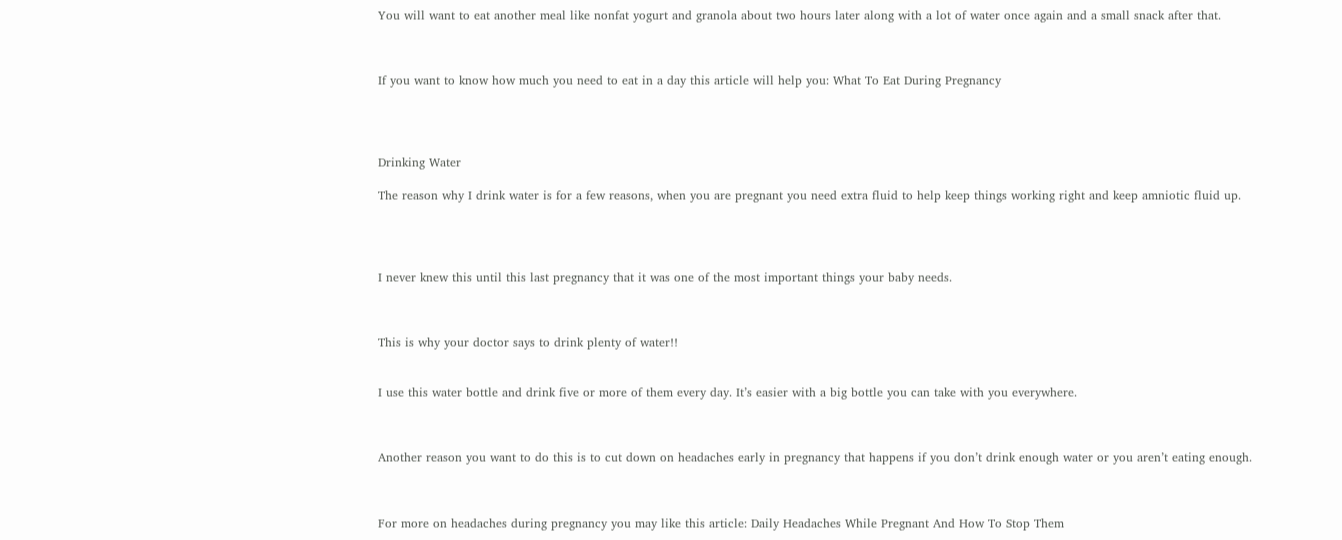You will want to eat another meal like nonfat yogurt and granola about two hours later along with a lot of water once again and a small snack after that.



If you want to know how much you need to eat in a day this article will help you: What To Eat During Pregnancy




Drinking Water

The reason why I drink water is for a few reasons, when you are pregnant you need extra fluid to help keep things working right and keep amniotic fluid up.




I never knew this until this last pregnancy that it was one of the most important things your baby needs.



This is why your doctor says to drink plenty of water!!


I use this water bottle and drink five or more of them every day. It’s easier with a big bottle you can take with you everywhere.



Another reason you want to do this is to cut down on headaches early in pregnancy that happens if you don’t drink enough water or you aren’t eating enough.



For more on headaches during pregnancy you may like this article: Daily Headaches While Pregnant And How To Stop Them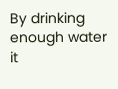By drinking enough water it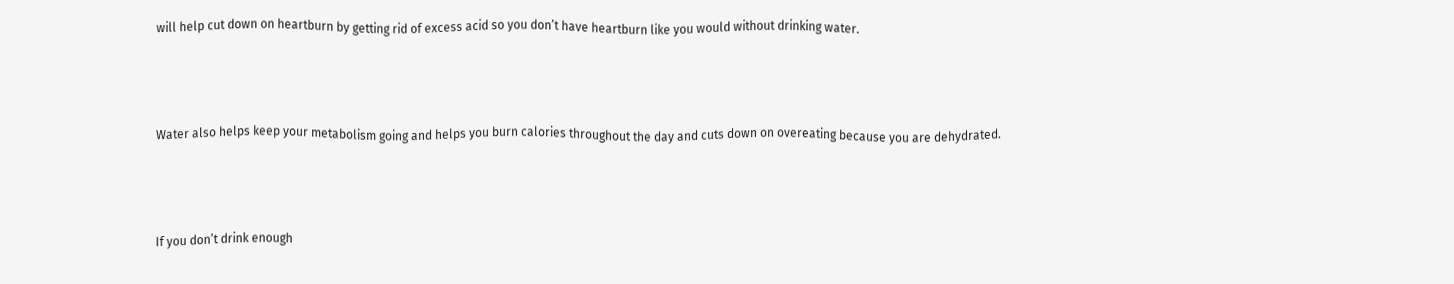will help cut down on heartburn by getting rid of excess acid so you don’t have heartburn like you would without drinking water.



Water also helps keep your metabolism going and helps you burn calories throughout the day and cuts down on overeating because you are dehydrated.



If you don’t drink enough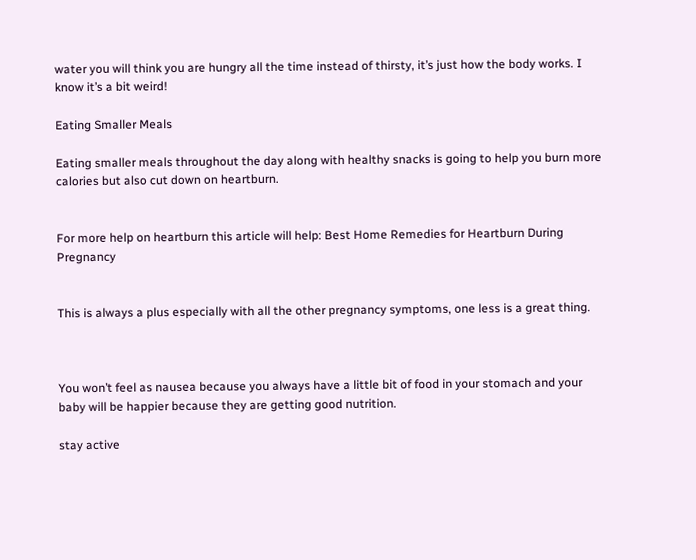water you will think you are hungry all the time instead of thirsty, it’s just how the body works. I know it’s a bit weird!

Eating Smaller Meals

Eating smaller meals throughout the day along with healthy snacks is going to help you burn more calories but also cut down on heartburn.


For more help on heartburn this article will help: Best Home Remedies for Heartburn During Pregnancy


This is always a plus especially with all the other pregnancy symptoms, one less is a great thing.



You won’t feel as nausea because you always have a little bit of food in your stomach and your baby will be happier because they are getting good nutrition.

stay active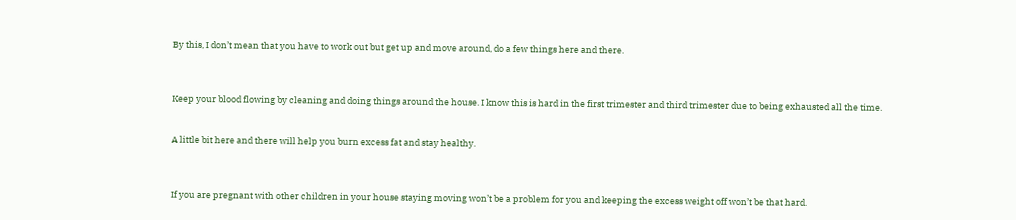By this, I don’t mean that you have to work out but get up and move around, do a few things here and there.



Keep your blood flowing by cleaning and doing things around the house. I know this is hard in the first trimester and third trimester due to being exhausted all the time.


A little bit here and there will help you burn excess fat and stay healthy.



If you are pregnant with other children in your house staying moving won’t be a problem for you and keeping the excess weight off won’t be that hard.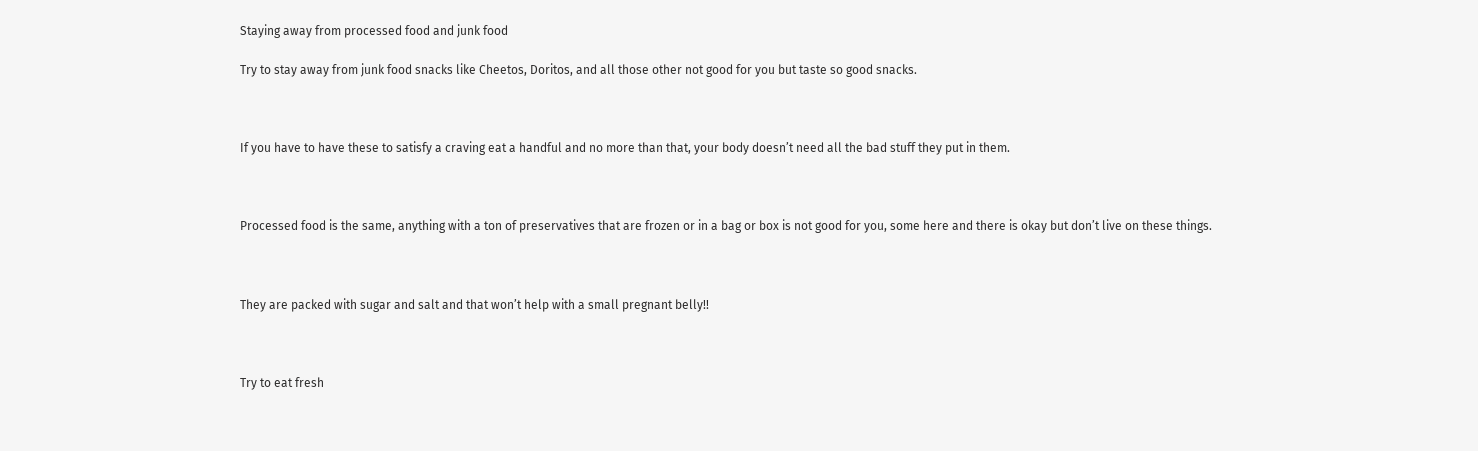Staying away from processed food and junk food

Try to stay away from junk food snacks like Cheetos, Doritos, and all those other not good for you but taste so good snacks.



If you have to have these to satisfy a craving eat a handful and no more than that, your body doesn’t need all the bad stuff they put in them.



Processed food is the same, anything with a ton of preservatives that are frozen or in a bag or box is not good for you, some here and there is okay but don’t live on these things.



They are packed with sugar and salt and that won’t help with a small pregnant belly!!



Try to eat fresh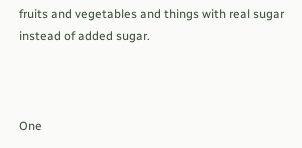fruits and vegetables and things with real sugar instead of added sugar.



One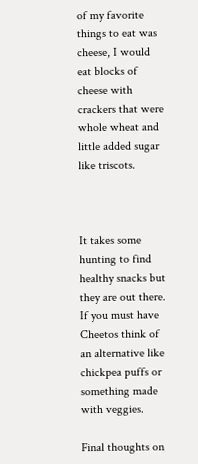of my favorite things to eat was cheese, I would eat blocks of cheese with crackers that were whole wheat and little added sugar like triscots.



It takes some hunting to find healthy snacks but they are out there. If you must have Cheetos think of an alternative like chickpea puffs or something made with veggies.

Final thoughts on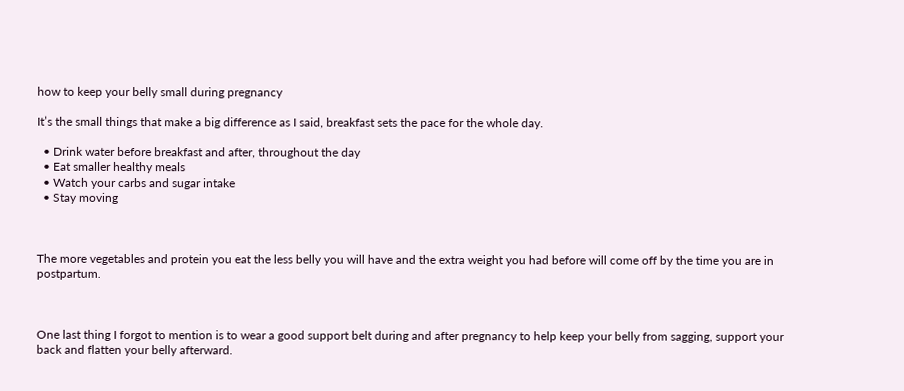how to keep your belly small during pregnancy

It’s the small things that make a big difference as I said, breakfast sets the pace for the whole day.

  • Drink water before breakfast and after, throughout the day
  • Eat smaller healthy meals
  • Watch your carbs and sugar intake
  • Stay moving



The more vegetables and protein you eat the less belly you will have and the extra weight you had before will come off by the time you are in postpartum.



One last thing I forgot to mention is to wear a good support belt during and after pregnancy to help keep your belly from sagging, support your back and flatten your belly afterward.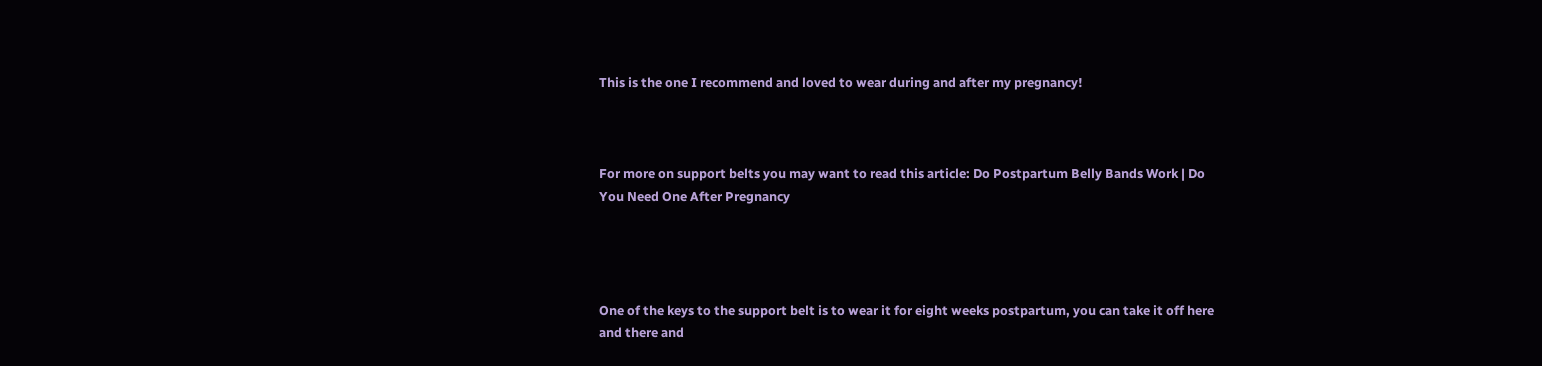This is the one I recommend and loved to wear during and after my pregnancy!



For more on support belts you may want to read this article: Do Postpartum Belly Bands Work | Do You Need One After Pregnancy




One of the keys to the support belt is to wear it for eight weeks postpartum, you can take it off here and there and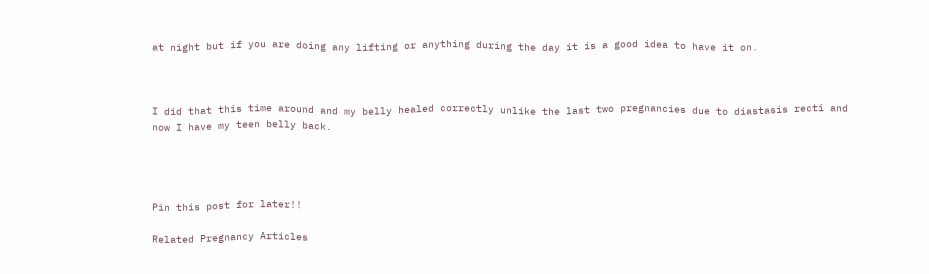at night but if you are doing any lifting or anything during the day it is a good idea to have it on.



I did that this time around and my belly healed correctly unlike the last two pregnancies due to diastasis recti and now I have my teen belly back.




Pin this post for later!!

Related Pregnancy Articles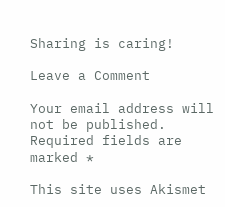Sharing is caring!

Leave a Comment

Your email address will not be published. Required fields are marked *

This site uses Akismet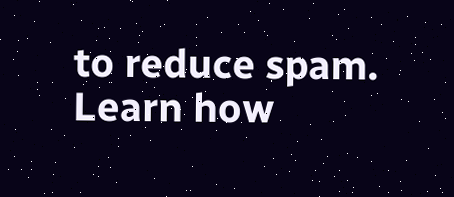to reduce spam. Learn how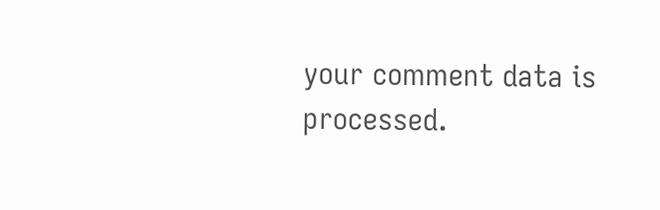your comment data is processed.